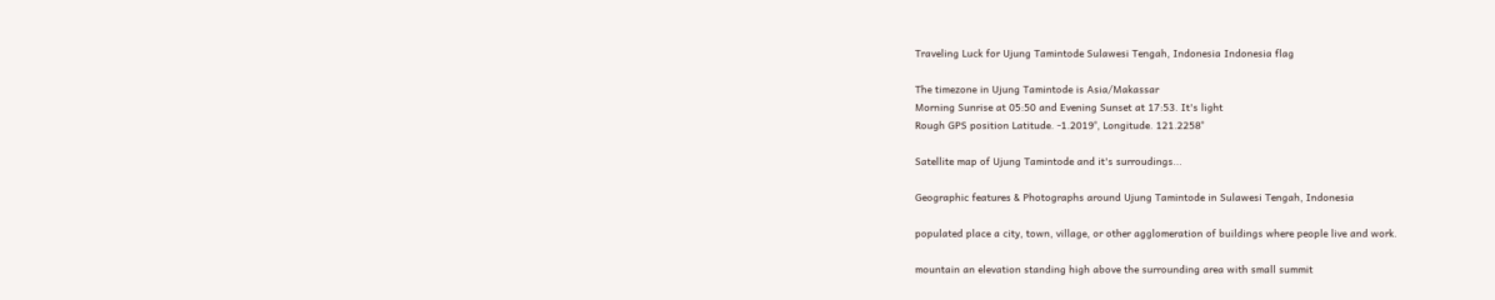Traveling Luck for Ujung Tamintode Sulawesi Tengah, Indonesia Indonesia flag

The timezone in Ujung Tamintode is Asia/Makassar
Morning Sunrise at 05:50 and Evening Sunset at 17:53. It's light
Rough GPS position Latitude. -1.2019°, Longitude. 121.2258°

Satellite map of Ujung Tamintode and it's surroudings...

Geographic features & Photographs around Ujung Tamintode in Sulawesi Tengah, Indonesia

populated place a city, town, village, or other agglomeration of buildings where people live and work.

mountain an elevation standing high above the surrounding area with small summit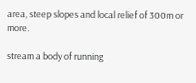area, steep slopes and local relief of 300m or more.

stream a body of running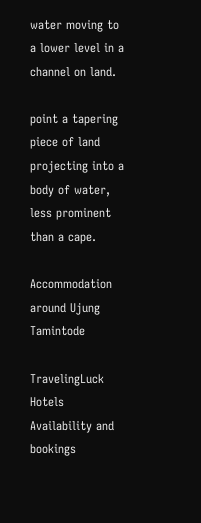water moving to a lower level in a channel on land.

point a tapering piece of land projecting into a body of water, less prominent than a cape.

Accommodation around Ujung Tamintode

TravelingLuck Hotels
Availability and bookings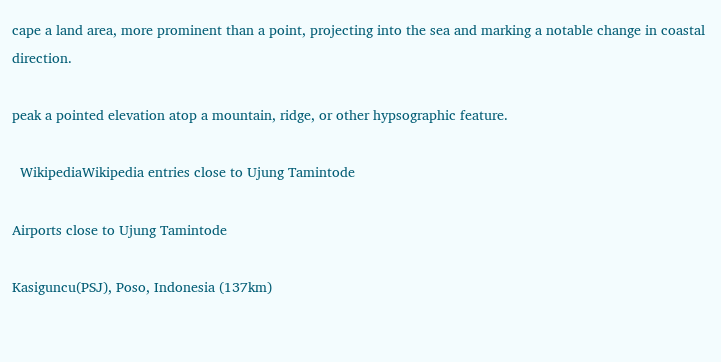cape a land area, more prominent than a point, projecting into the sea and marking a notable change in coastal direction.

peak a pointed elevation atop a mountain, ridge, or other hypsographic feature.

  WikipediaWikipedia entries close to Ujung Tamintode

Airports close to Ujung Tamintode

Kasiguncu(PSJ), Poso, Indonesia (137km)